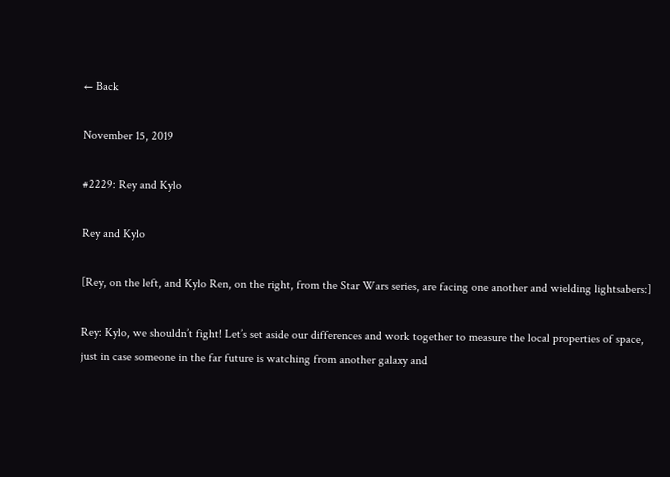← Back

November 15, 2019

#2229: Rey and Kylo

Rey and Kylo

[Rey, on the left, and Kylo Ren, on the right, from the Star Wars series, are facing one another and wielding lightsabers:]

Rey: Kylo, we shouldn’t fight! Let’s set aside our differences and work together to measure the local properties of space, just in case someone in the far future is watching from another galaxy and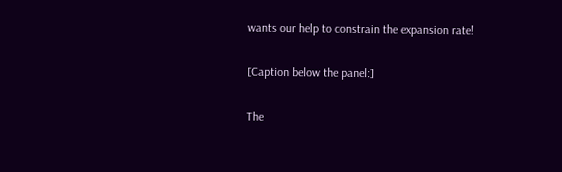wants our help to constrain the expansion rate!

[Caption below the panel:]

The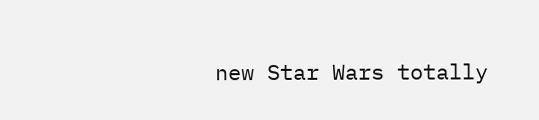new Star Wars totally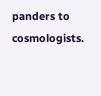panders to cosmologists.